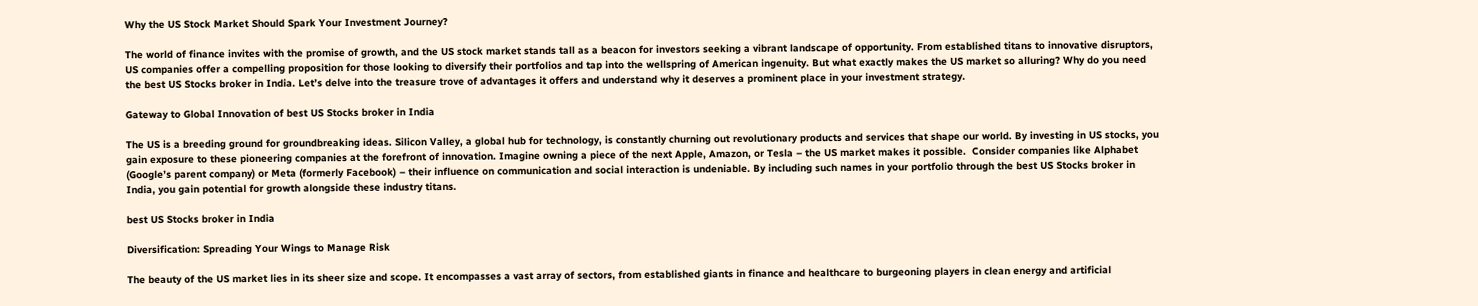Why the US Stock Market Should Spark Your Investment Journey?

The world of finance invites with the promise of growth, and the US stock market stands tall as a beacon for investors seeking a vibrant landscape of opportunity. From established titans to innovative disruptors, US companies offer a compelling proposition for those looking to diversify their portfolios and tap into the wellspring of American ingenuity. But what exactly makes the US market so alluring? Why do you need the best US Stocks broker in India. Let’s delve into the treasure trove of advantages it offers and understand why it deserves a prominent place in your investment strategy.

Gateway to Global Innovation of best US Stocks broker in India

The US is a breeding ground for groundbreaking ideas. Silicon Valley, a global hub for technology, is constantly churning out revolutionary products and services that shape our world. By investing in US stocks, you gain exposure to these pioneering companies at the forefront of innovation. Imagine owning a piece of the next Apple, Amazon, or Tesla – the US market makes it possible.  Consider companies like Alphabet (Google’s parent company) or Meta (formerly Facebook) – their influence on communication and social interaction is undeniable. By including such names in your portfolio through the best US Stocks broker in India, you gain potential for growth alongside these industry titans.

best US Stocks broker in India

Diversification: Spreading Your Wings to Manage Risk

The beauty of the US market lies in its sheer size and scope. It encompasses a vast array of sectors, from established giants in finance and healthcare to burgeoning players in clean energy and artificial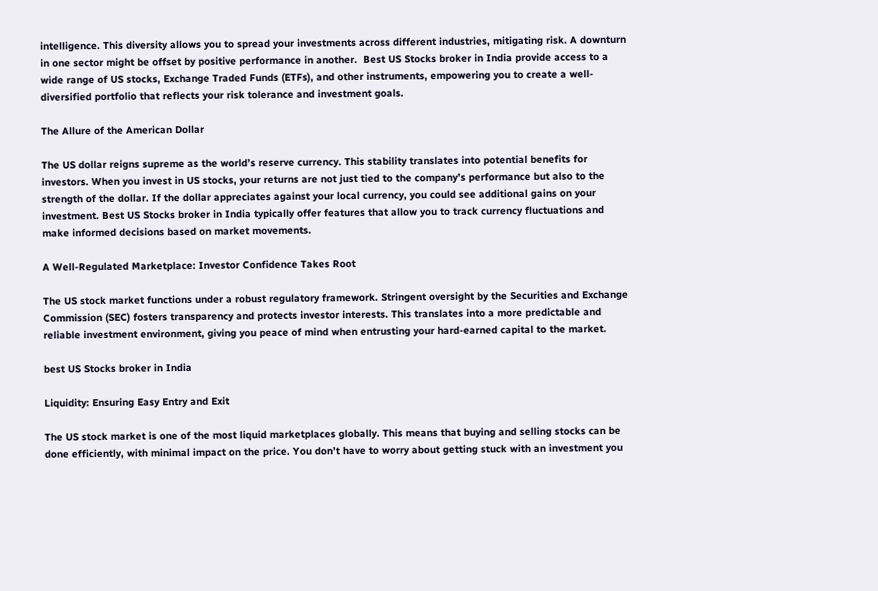intelligence. This diversity allows you to spread your investments across different industries, mitigating risk. A downturn in one sector might be offset by positive performance in another.  Best US Stocks broker in India provide access to a wide range of US stocks, Exchange Traded Funds (ETFs), and other instruments, empowering you to create a well-diversified portfolio that reflects your risk tolerance and investment goals.

The Allure of the American Dollar

The US dollar reigns supreme as the world’s reserve currency. This stability translates into potential benefits for investors. When you invest in US stocks, your returns are not just tied to the company’s performance but also to the strength of the dollar. If the dollar appreciates against your local currency, you could see additional gains on your investment. Best US Stocks broker in India typically offer features that allow you to track currency fluctuations and make informed decisions based on market movements.

A Well-Regulated Marketplace: Investor Confidence Takes Root

The US stock market functions under a robust regulatory framework. Stringent oversight by the Securities and Exchange Commission (SEC) fosters transparency and protects investor interests. This translates into a more predictable and reliable investment environment, giving you peace of mind when entrusting your hard-earned capital to the market.

best US Stocks broker in India

Liquidity: Ensuring Easy Entry and Exit

The US stock market is one of the most liquid marketplaces globally. This means that buying and selling stocks can be done efficiently, with minimal impact on the price. You don’t have to worry about getting stuck with an investment you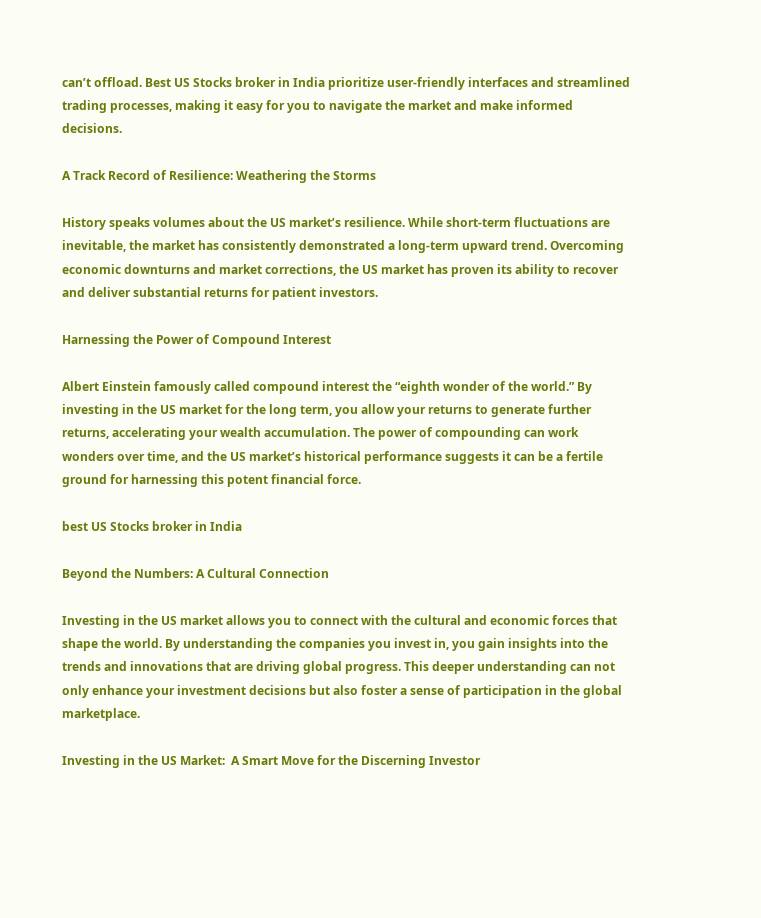can’t offload. Best US Stocks broker in India prioritize user-friendly interfaces and streamlined trading processes, making it easy for you to navigate the market and make informed decisions.

A Track Record of Resilience: Weathering the Storms

History speaks volumes about the US market’s resilience. While short-term fluctuations are inevitable, the market has consistently demonstrated a long-term upward trend. Overcoming economic downturns and market corrections, the US market has proven its ability to recover and deliver substantial returns for patient investors.

Harnessing the Power of Compound Interest

Albert Einstein famously called compound interest the “eighth wonder of the world.” By investing in the US market for the long term, you allow your returns to generate further returns, accelerating your wealth accumulation. The power of compounding can work wonders over time, and the US market’s historical performance suggests it can be a fertile ground for harnessing this potent financial force.

best US Stocks broker in India

Beyond the Numbers: A Cultural Connection

Investing in the US market allows you to connect with the cultural and economic forces that shape the world. By understanding the companies you invest in, you gain insights into the trends and innovations that are driving global progress. This deeper understanding can not only enhance your investment decisions but also foster a sense of participation in the global marketplace.

Investing in the US Market:  A Smart Move for the Discerning Investor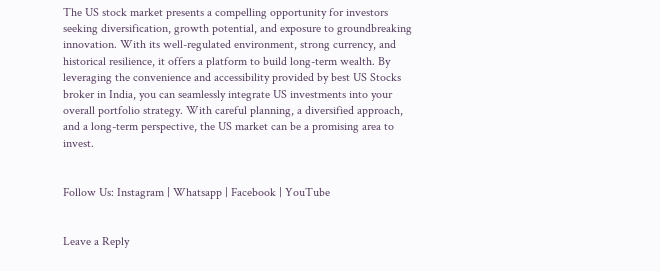The US stock market presents a compelling opportunity for investors seeking diversification, growth potential, and exposure to groundbreaking innovation. With its well-regulated environment, strong currency, and historical resilience, it offers a platform to build long-term wealth. By leveraging the convenience and accessibility provided by best US Stocks broker in India, you can seamlessly integrate US investments into your overall portfolio strategy. With careful planning, a diversified approach, and a long-term perspective, the US market can be a promising area to invest.


Follow Us: Instagram | Whatsapp | Facebook | YouTube


Leave a Reply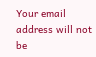Your email address will not be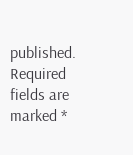published. Required fields are marked *